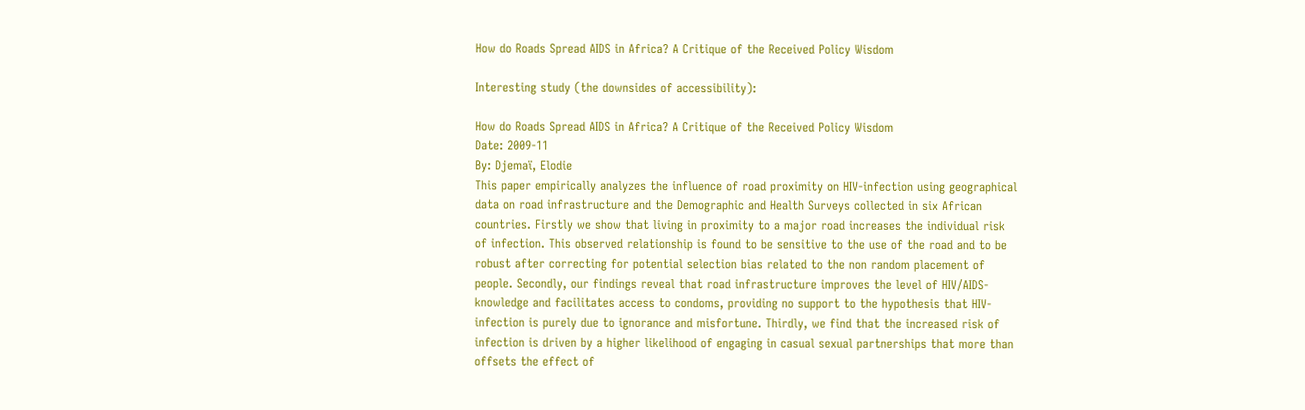How do Roads Spread AIDS in Africa? A Critique of the Received Policy Wisdom

Interesting study (the downsides of accessibility):

How do Roads Spread AIDS in Africa? A Critique of the Received Policy Wisdom
Date: 2009-11
By: Djemaï, Elodie
This paper empirically analyzes the influence of road proximity on HIV-infection using geographical data on road infrastructure and the Demographic and Health Surveys collected in six African countries. Firstly we show that living in proximity to a major road increases the individual risk of infection. This observed relationship is found to be sensitive to the use of the road and to be robust after correcting for potential selection bias related to the non random placement of people. Secondly, our findings reveal that road infrastructure improves the level of HIV/AIDS-knowledge and facilitates access to condoms, providing no support to the hypothesis that HIV-infection is purely due to ignorance and misfortune. Thirdly, we find that the increased risk of infection is driven by a higher likelihood of engaging in casual sexual partnerships that more than offsets the effect of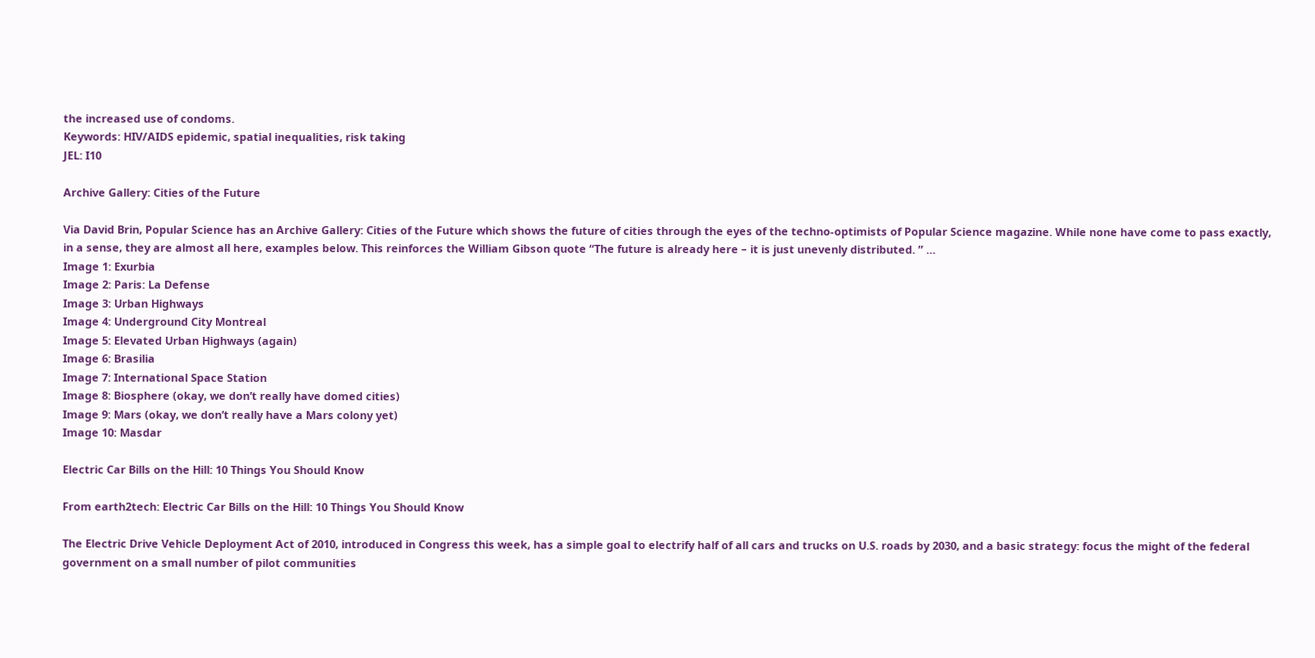the increased use of condoms.
Keywords: HIV/AIDS epidemic, spatial inequalities, risk taking
JEL: I10

Archive Gallery: Cities of the Future

Via David Brin, Popular Science has an Archive Gallery: Cities of the Future which shows the future of cities through the eyes of the techno-optimists of Popular Science magazine. While none have come to pass exactly, in a sense, they are almost all here, examples below. This reinforces the William Gibson quote “The future is already here – it is just unevenly distributed. ” …
Image 1: Exurbia
Image 2: Paris: La Defense
Image 3: Urban Highways
Image 4: Underground City Montreal
Image 5: Elevated Urban Highways (again)
Image 6: Brasilia
Image 7: International Space Station
Image 8: Biosphere (okay, we don’t really have domed cities)
Image 9: Mars (okay, we don’t really have a Mars colony yet)
Image 10: Masdar

Electric Car Bills on the Hill: 10 Things You Should Know

From earth2tech: Electric Car Bills on the Hill: 10 Things You Should Know

The Electric Drive Vehicle Deployment Act of 2010, introduced in Congress this week, has a simple goal to electrify half of all cars and trucks on U.S. roads by 2030, and a basic strategy: focus the might of the federal government on a small number of pilot communities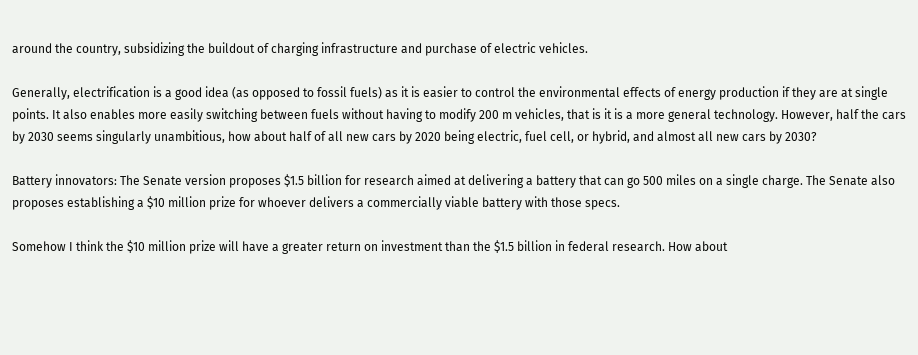around the country, subsidizing the buildout of charging infrastructure and purchase of electric vehicles.

Generally, electrification is a good idea (as opposed to fossil fuels) as it is easier to control the environmental effects of energy production if they are at single points. It also enables more easily switching between fuels without having to modify 200 m vehicles, that is it is a more general technology. However, half the cars by 2030 seems singularly unambitious, how about half of all new cars by 2020 being electric, fuel cell, or hybrid, and almost all new cars by 2030?

Battery innovators: The Senate version proposes $1.5 billion for research aimed at delivering a battery that can go 500 miles on a single charge. The Senate also proposes establishing a $10 million prize for whoever delivers a commercially viable battery with those specs.

Somehow I think the $10 million prize will have a greater return on investment than the $1.5 billion in federal research. How about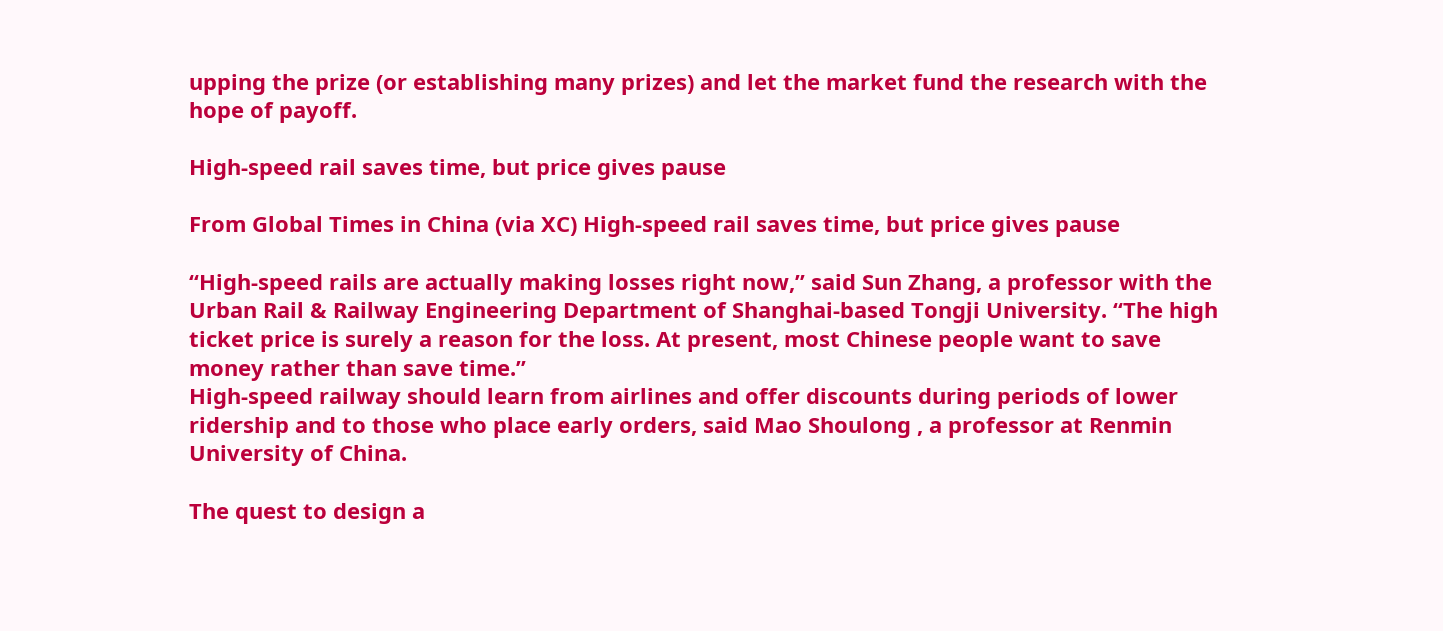upping the prize (or establishing many prizes) and let the market fund the research with the hope of payoff.

High-speed rail saves time, but price gives pause

From Global Times in China (via XC) High-speed rail saves time, but price gives pause

“High-speed rails are actually making losses right now,” said Sun Zhang, a professor with the Urban Rail & Railway Engineering Department of Shanghai-based Tongji University. “The high ticket price is surely a reason for the loss. At present, most Chinese people want to save money rather than save time.”
High-speed railway should learn from airlines and offer discounts during periods of lower ridership and to those who place early orders, said Mao Shoulong , a professor at Renmin University of China.

The quest to design a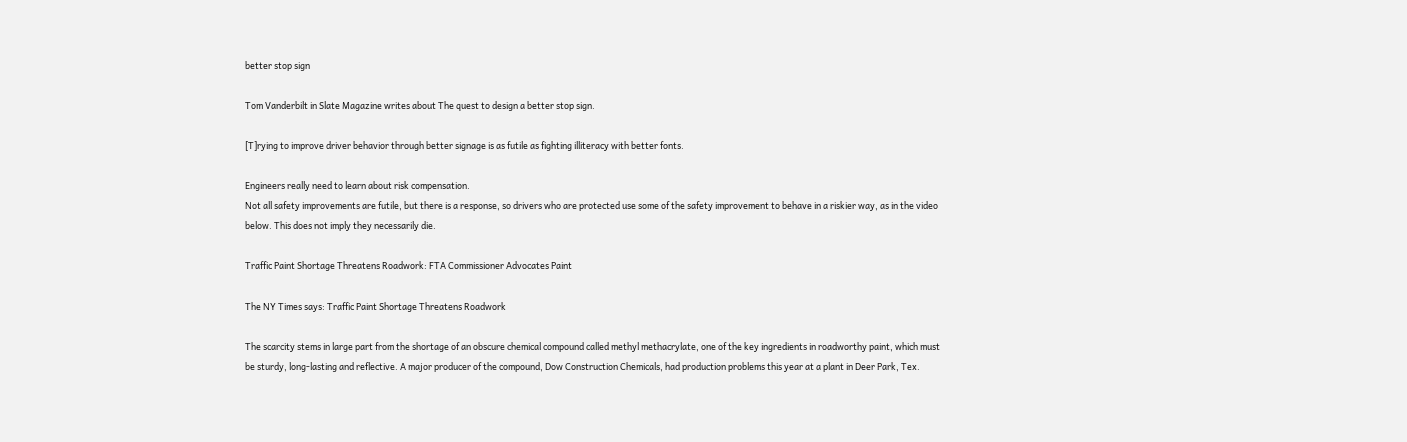better stop sign

Tom Vanderbilt in Slate Magazine writes about The quest to design a better stop sign.

[T]rying to improve driver behavior through better signage is as futile as fighting illiteracy with better fonts.

Engineers really need to learn about risk compensation.
Not all safety improvements are futile, but there is a response, so drivers who are protected use some of the safety improvement to behave in a riskier way, as in the video below. This does not imply they necessarily die.

Traffic Paint Shortage Threatens Roadwork: FTA Commissioner Advocates Paint

The NY Times says: Traffic Paint Shortage Threatens Roadwork

The scarcity stems in large part from the shortage of an obscure chemical compound called methyl methacrylate, one of the key ingredients in roadworthy paint, which must be sturdy, long-lasting and reflective. A major producer of the compound, Dow Construction Chemicals, had production problems this year at a plant in Deer Park, Tex.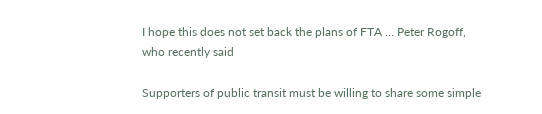I hope this does not set back the plans of FTA … Peter Rogoff, who recently said

Supporters of public transit must be willing to share some simple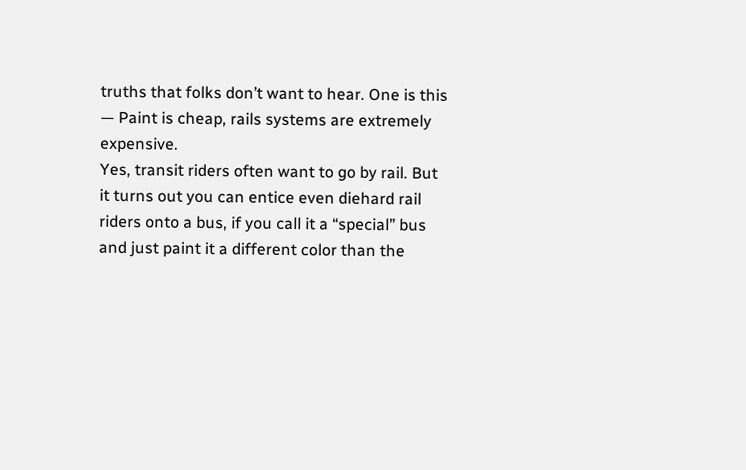truths that folks don’t want to hear. One is this — Paint is cheap, rails systems are extremely expensive.
Yes, transit riders often want to go by rail. But it turns out you can entice even diehard rail riders onto a bus, if you call it a “special” bus and just paint it a different color than the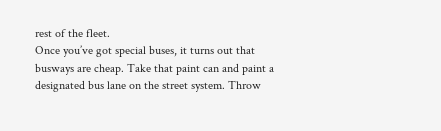rest of the fleet.
Once you’ve got special buses, it turns out that busways are cheap. Take that paint can and paint a designated bus lane on the street system. Throw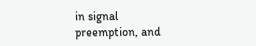in signal preemption, and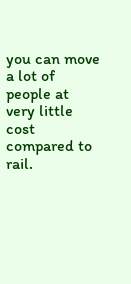you can move a lot of people at very little cost compared to rail.